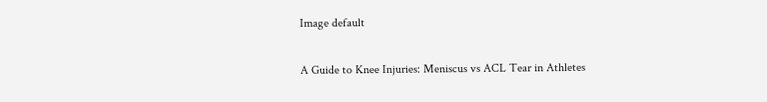Image default

A Guide to Knee Injuries: Meniscus vs ACL Tear in Athletes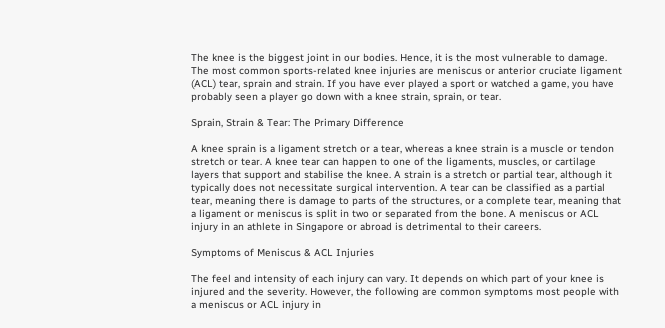The knee is the biggest joint in our bodies. Hence, it is the most vulnerable to damage. The most common sports-related knee injuries are meniscus or anterior cruciate ligament (ACL) tear, sprain and strain. If you have ever played a sport or watched a game, you have probably seen a player go down with a knee strain, sprain, or tear.

Sprain, Strain & Tear: The Primary Difference

A knee sprain is a ligament stretch or a tear, whereas a knee strain is a muscle or tendon stretch or tear. A knee tear can happen to one of the ligaments, muscles, or cartilage layers that support and stabilise the knee. A strain is a stretch or partial tear, although it typically does not necessitate surgical intervention. A tear can be classified as a partial tear, meaning there is damage to parts of the structures, or a complete tear, meaning that a ligament or meniscus is split in two or separated from the bone. A meniscus or ACL injury in an athlete in Singapore or abroad is detrimental to their careers.

Symptoms of Meniscus & ACL Injuries

The feel and intensity of each injury can vary. It depends on which part of your knee is injured and the severity. However, the following are common symptoms most people with a meniscus or ACL injury in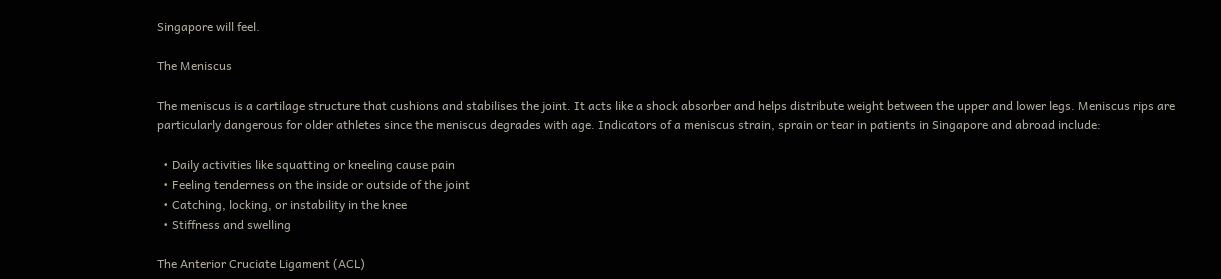Singapore will feel.

The Meniscus

The meniscus is a cartilage structure that cushions and stabilises the joint. It acts like a shock absorber and helps distribute weight between the upper and lower legs. Meniscus rips are particularly dangerous for older athletes since the meniscus degrades with age. Indicators of a meniscus strain, sprain or tear in patients in Singapore and abroad include:

  • Daily activities like squatting or kneeling cause pain
  • Feeling tenderness on the inside or outside of the joint
  • Catching, locking, or instability in the knee
  • Stiffness and swelling

The Anterior Cruciate Ligament (ACL)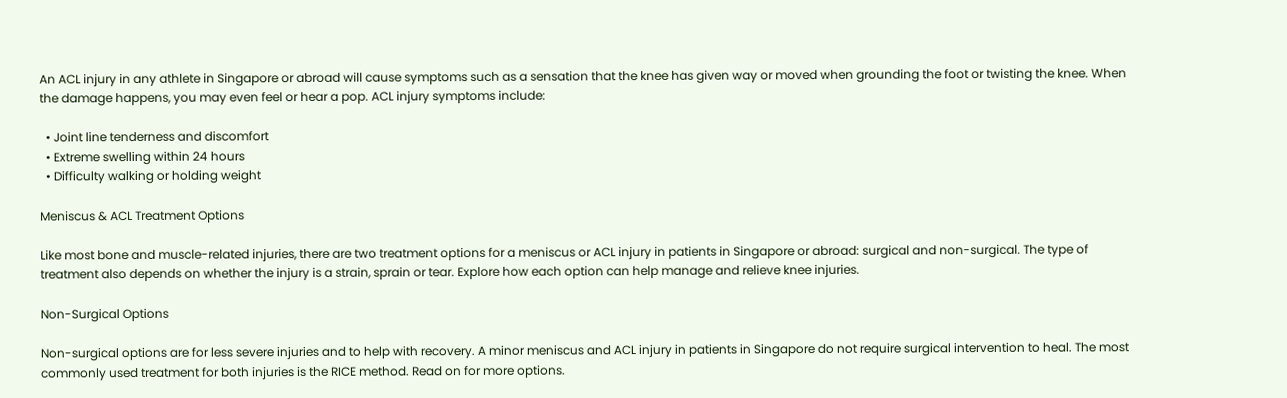An ACL injury in any athlete in Singapore or abroad will cause symptoms such as a sensation that the knee has given way or moved when grounding the foot or twisting the knee. When the damage happens, you may even feel or hear a pop. ACL injury symptoms include:

  • Joint line tenderness and discomfort
  • Extreme swelling within 24 hours
  • Difficulty walking or holding weight

Meniscus & ACL Treatment Options

Like most bone and muscle-related injuries, there are two treatment options for a meniscus or ACL injury in patients in Singapore or abroad: surgical and non-surgical. The type of treatment also depends on whether the injury is a strain, sprain or tear. Explore how each option can help manage and relieve knee injuries.

Non-Surgical Options

Non-surgical options are for less severe injuries and to help with recovery. A minor meniscus and ACL injury in patients in Singapore do not require surgical intervention to heal. The most commonly used treatment for both injuries is the RICE method. Read on for more options.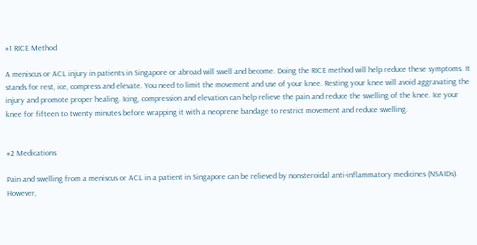#1 RICE Method

A meniscus or ACL injury in patients in Singapore or abroad will swell and become. Doing the RICE method will help reduce these symptoms. It stands for rest, ice, compress and elevate. You need to limit the movement and use of your knee. Resting your knee will avoid aggravating the injury and promote proper healing. Icing, compression and elevation can help relieve the pain and reduce the swelling of the knee. Ice your knee for fifteen to twenty minutes before wrapping it with a neoprene bandage to restrict movement and reduce swelling.


#2 Medications

Pain and swelling from a meniscus or ACL in a patient in Singapore can be relieved by nonsteroidal anti-inflammatory medicines (NSAIDs). However,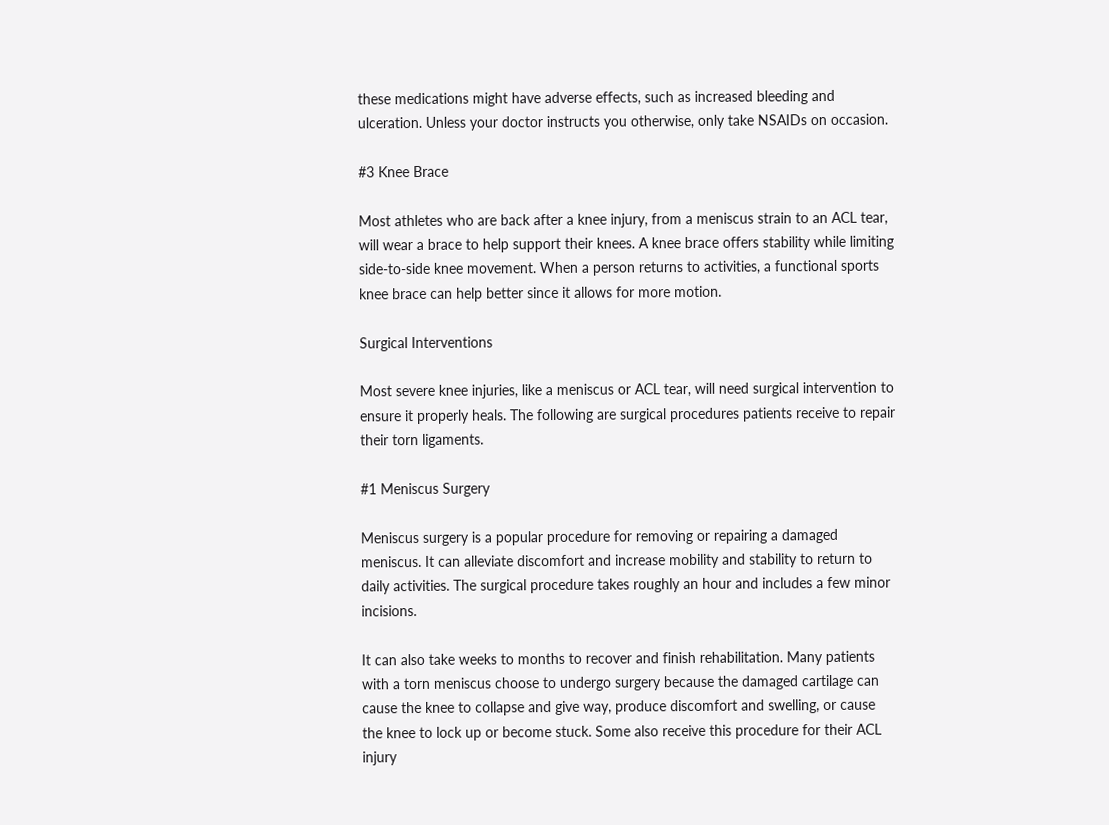these medications might have adverse effects, such as increased bleeding and ulceration. Unless your doctor instructs you otherwise, only take NSAIDs on occasion.

#3 Knee Brace

Most athletes who are back after a knee injury, from a meniscus strain to an ACL tear, will wear a brace to help support their knees. A knee brace offers stability while limiting side-to-side knee movement. When a person returns to activities, a functional sports knee brace can help better since it allows for more motion.

Surgical Interventions

Most severe knee injuries, like a meniscus or ACL tear, will need surgical intervention to ensure it properly heals. The following are surgical procedures patients receive to repair their torn ligaments.

#1 Meniscus Surgery

Meniscus surgery is a popular procedure for removing or repairing a damaged meniscus. It can alleviate discomfort and increase mobility and stability to return to daily activities. The surgical procedure takes roughly an hour and includes a few minor incisions.

It can also take weeks to months to recover and finish rehabilitation. Many patients with a torn meniscus choose to undergo surgery because the damaged cartilage can cause the knee to collapse and give way, produce discomfort and swelling, or cause the knee to lock up or become stuck. Some also receive this procedure for their ACL injury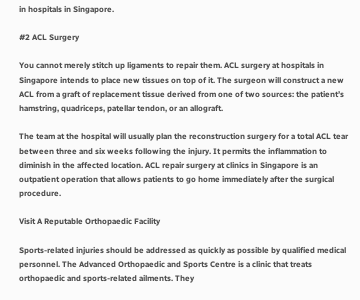in hospitals in Singapore.

#2 ACL Surgery

You cannot merely stitch up ligaments to repair them. ACL surgery at hospitals in Singapore intends to place new tissues on top of it. The surgeon will construct a new ACL from a graft of replacement tissue derived from one of two sources: the patient’s hamstring, quadriceps, patellar tendon, or an allograft.

The team at the hospital will usually plan the reconstruction surgery for a total ACL tear between three and six weeks following the injury. It permits the inflammation to diminish in the affected location. ACL repair surgery at clinics in Singapore is an outpatient operation that allows patients to go home immediately after the surgical procedure.

Visit A Reputable Orthopaedic Facility

Sports-related injuries should be addressed as quickly as possible by qualified medical personnel. The Advanced Orthopaedic and Sports Centre is a clinic that treats orthopaedic and sports-related ailments. They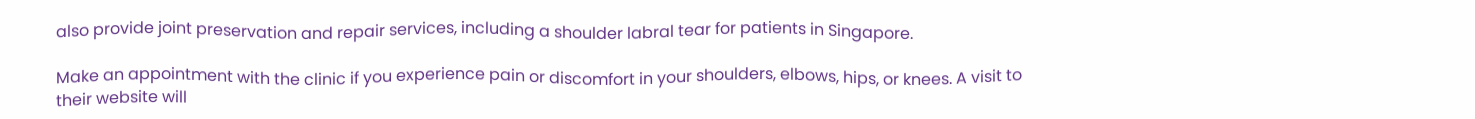also provide joint preservation and repair services, including a shoulder labral tear for patients in Singapore.

Make an appointment with the clinic if you experience pain or discomfort in your shoulders, elbows, hips, or knees. A visit to their website will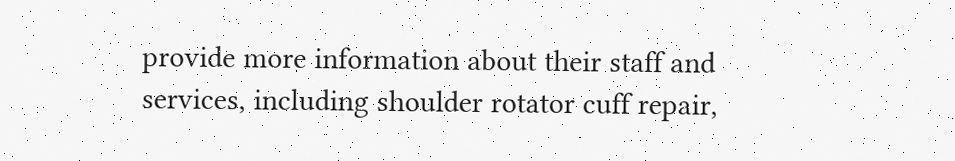provide more information about their staff and services, including shoulder rotator cuff repair,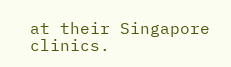at their Singapore clinics.